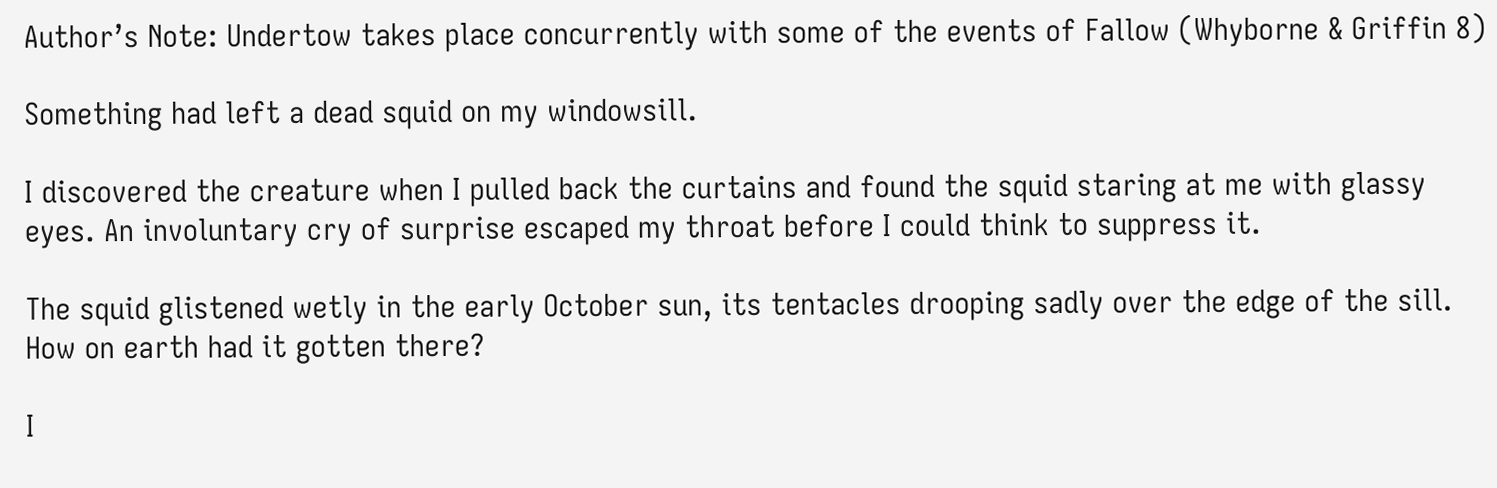Author’s Note: Undertow takes place concurrently with some of the events of Fallow (Whyborne & Griffin 8)

Something had left a dead squid on my windowsill.

I discovered the creature when I pulled back the curtains and found the squid staring at me with glassy eyes. An involuntary cry of surprise escaped my throat before I could think to suppress it.

The squid glistened wetly in the early October sun, its tentacles drooping sadly over the edge of the sill. How on earth had it gotten there?

I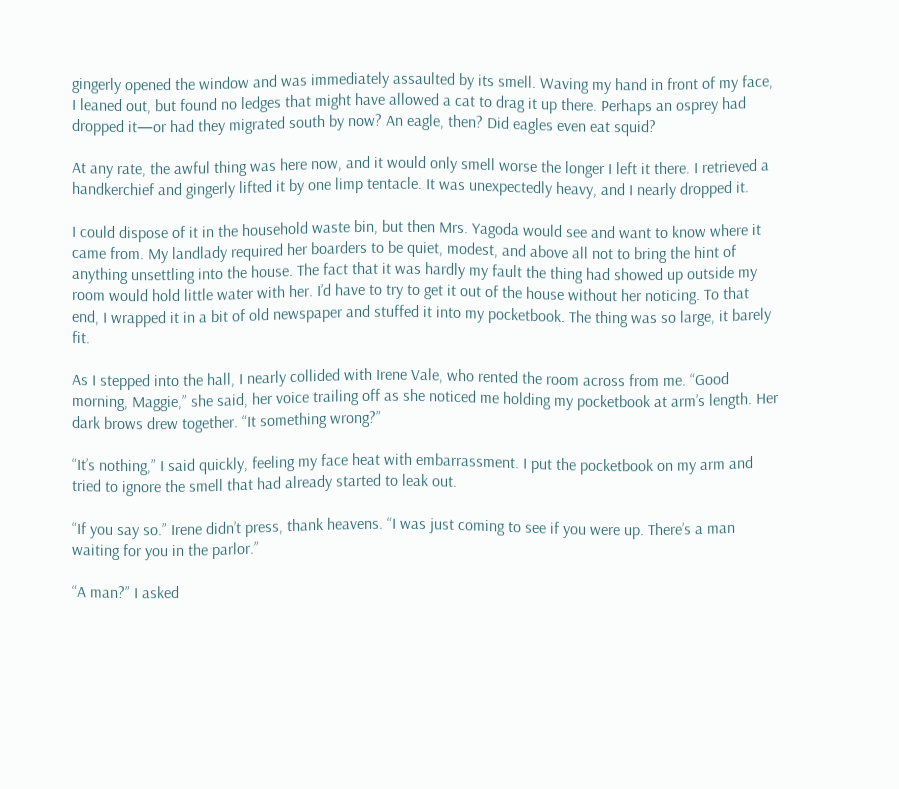gingerly opened the window and was immediately assaulted by its smell. Waving my hand in front of my face, I leaned out, but found no ledges that might have allowed a cat to drag it up there. Perhaps an osprey had dropped it—or had they migrated south by now? An eagle, then? Did eagles even eat squid?

At any rate, the awful thing was here now, and it would only smell worse the longer I left it there. I retrieved a handkerchief and gingerly lifted it by one limp tentacle. It was unexpectedly heavy, and I nearly dropped it.

I could dispose of it in the household waste bin, but then Mrs. Yagoda would see and want to know where it came from. My landlady required her boarders to be quiet, modest, and above all not to bring the hint of anything unsettling into the house. The fact that it was hardly my fault the thing had showed up outside my room would hold little water with her. I’d have to try to get it out of the house without her noticing. To that end, I wrapped it in a bit of old newspaper and stuffed it into my pocketbook. The thing was so large, it barely fit.

As I stepped into the hall, I nearly collided with Irene Vale, who rented the room across from me. “Good morning, Maggie,” she said, her voice trailing off as she noticed me holding my pocketbook at arm’s length. Her dark brows drew together. “It something wrong?”

“It’s nothing,” I said quickly, feeling my face heat with embarrassment. I put the pocketbook on my arm and tried to ignore the smell that had already started to leak out.

“If you say so.” Irene didn’t press, thank heavens. “I was just coming to see if you were up. There’s a man waiting for you in the parlor.”

“A man?” I asked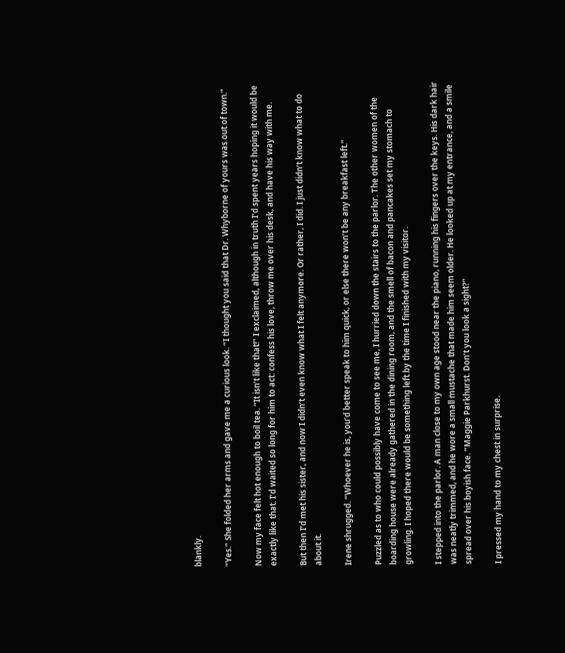blankly.

“Yes.” She folded her arms and gave me a curious look. “I thought you said that Dr. Whyborne of yours was out of town.”

Now my face felt hot enough to boil tea. “It isn’t like that!” I exclaimed, although in truth I’d spent years hoping it would be exactly like that. I’d waited so long for him to act: confess his love, throw me over his desk, and have his way with me.

But then I’d met his sister, and now I didn’t even know what I felt anymore. Or rather, I did. I just didn’t know what to do about it.

Irene shrugged. “Whoever he is, you’d better speak to him quick, or else there won’t be any breakfast left.”

Puzzled as to who could possibly have come to see me, I hurried down the stairs to the parlor. The other women of the boarding house were already gathered in the dining room, and the smell of bacon and pancakes set my stomach to growling. I hoped there would be something left by the time I finished with my visitor.

I stepped into the parlor. A man close to my own age stood near the piano, running his fingers over the keys. His dark hair was neatly trimmed, and he wore a small mustache that made him seem older. He looked up at my entrance, and a smile spread over his boyish face. “Maggie Parkhurst. Don’t you look a sight?”

I pressed my hand to my chest in surprise.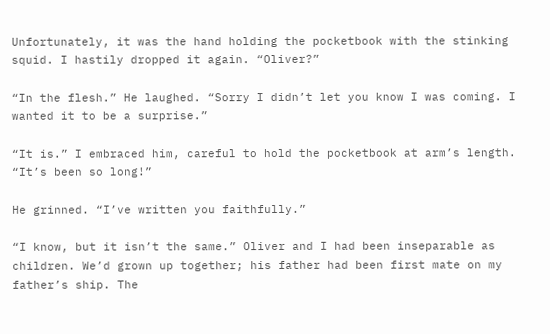Unfortunately, it was the hand holding the pocketbook with the stinking squid. I hastily dropped it again. “Oliver?”

“In the flesh.” He laughed. “Sorry I didn’t let you know I was coming. I wanted it to be a surprise.”

“It is.” I embraced him, careful to hold the pocketbook at arm’s length. “It’s been so long!”

He grinned. “I’ve written you faithfully.”

“I know, but it isn’t the same.” Oliver and I had been inseparable as children. We’d grown up together; his father had been first mate on my father’s ship. The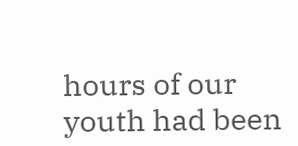hours of our youth had been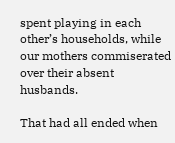spent playing in each other’s households, while our mothers commiserated over their absent husbands.

That had all ended when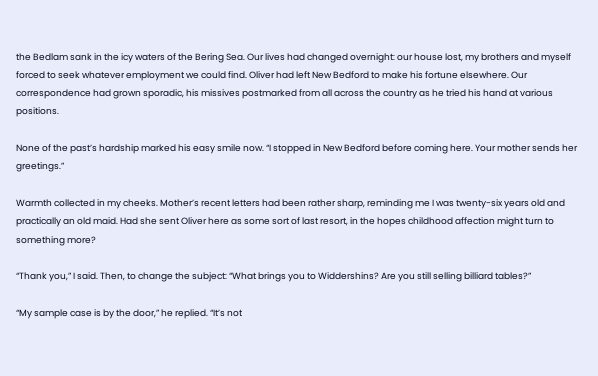the Bedlam sank in the icy waters of the Bering Sea. Our lives had changed overnight: our house lost, my brothers and myself forced to seek whatever employment we could find. Oliver had left New Bedford to make his fortune elsewhere. Our correspondence had grown sporadic, his missives postmarked from all across the country as he tried his hand at various positions.

None of the past’s hardship marked his easy smile now. “I stopped in New Bedford before coming here. Your mother sends her greetings.”

Warmth collected in my cheeks. Mother’s recent letters had been rather sharp, reminding me I was twenty-six years old and practically an old maid. Had she sent Oliver here as some sort of last resort, in the hopes childhood affection might turn to something more?

“Thank you,” I said. Then, to change the subject: “What brings you to Widdershins? Are you still selling billiard tables?”

“My sample case is by the door,” he replied. “It’s not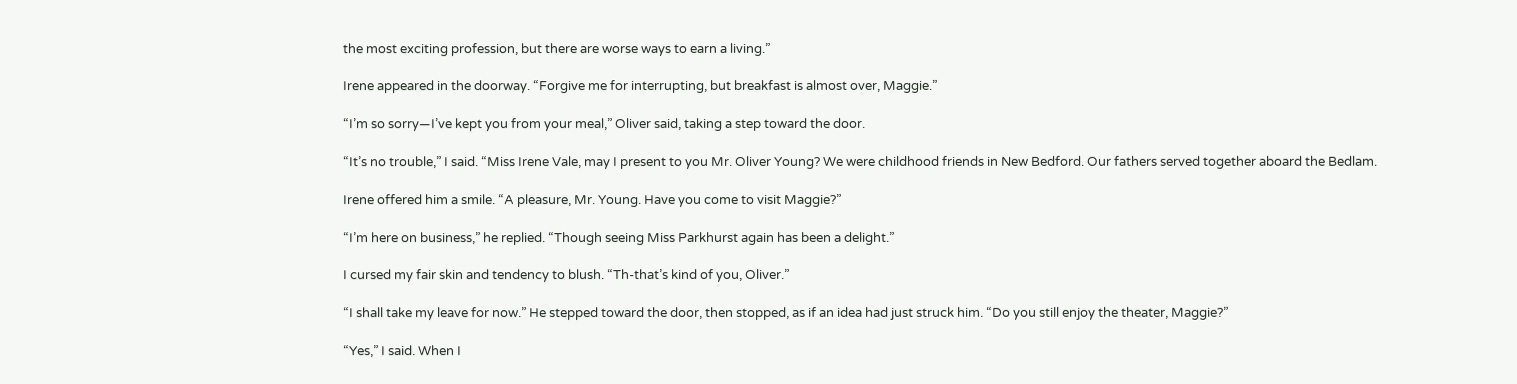the most exciting profession, but there are worse ways to earn a living.”

Irene appeared in the doorway. “Forgive me for interrupting, but breakfast is almost over, Maggie.”

“I’m so sorry—I’ve kept you from your meal,” Oliver said, taking a step toward the door.

“It’s no trouble,” I said. “Miss Irene Vale, may I present to you Mr. Oliver Young? We were childhood friends in New Bedford. Our fathers served together aboard the Bedlam.

Irene offered him a smile. “A pleasure, Mr. Young. Have you come to visit Maggie?”

“I’m here on business,” he replied. “Though seeing Miss Parkhurst again has been a delight.”

I cursed my fair skin and tendency to blush. “Th-that’s kind of you, Oliver.”

“I shall take my leave for now.” He stepped toward the door, then stopped, as if an idea had just struck him. “Do you still enjoy the theater, Maggie?”

“Yes,” I said. When I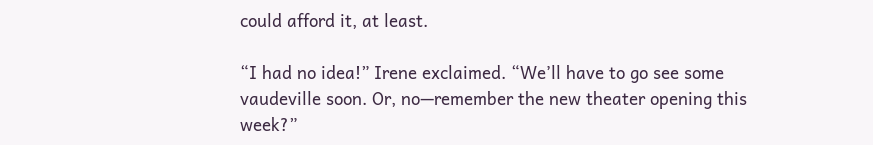could afford it, at least.

“I had no idea!” Irene exclaimed. “We’ll have to go see some vaudeville soon. Or, no—remember the new theater opening this week?”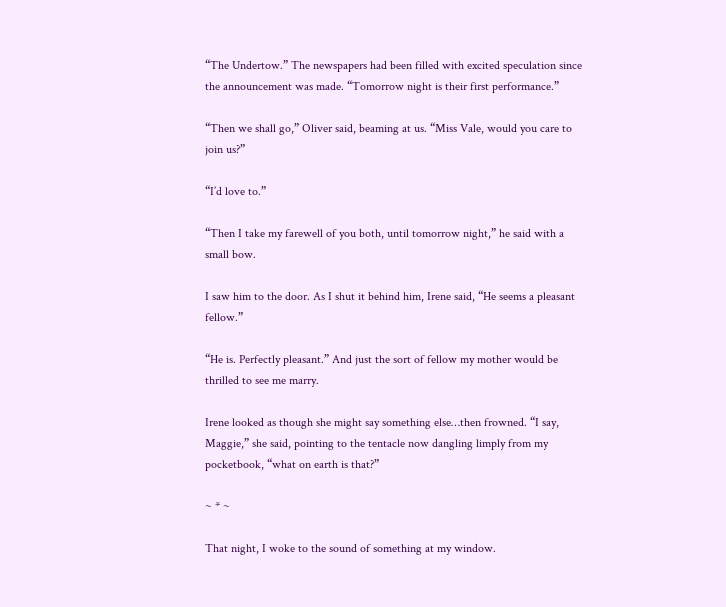“The Undertow.” The newspapers had been filled with excited speculation since the announcement was made. “Tomorrow night is their first performance.”

“Then we shall go,” Oliver said, beaming at us. “Miss Vale, would you care to join us?”

“I’d love to.”

“Then I take my farewell of you both, until tomorrow night,” he said with a small bow.

I saw him to the door. As I shut it behind him, Irene said, “He seems a pleasant fellow.”

“He is. Perfectly pleasant.” And just the sort of fellow my mother would be thrilled to see me marry.

Irene looked as though she might say something else…then frowned. “I say, Maggie,” she said, pointing to the tentacle now dangling limply from my pocketbook, “what on earth is that?”

~ * ~

That night, I woke to the sound of something at my window.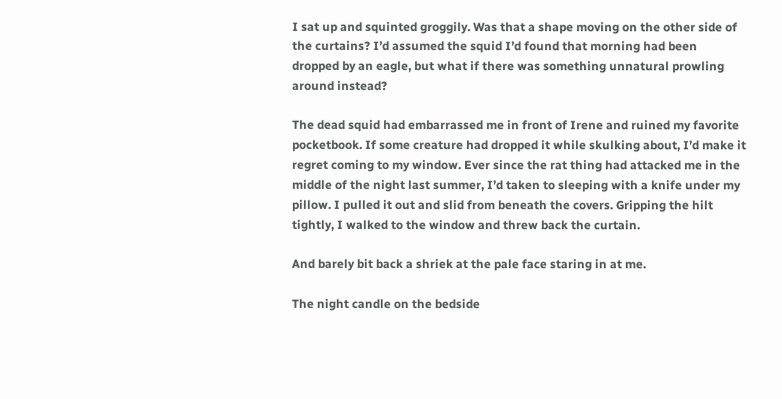I sat up and squinted groggily. Was that a shape moving on the other side of the curtains? I’d assumed the squid I’d found that morning had been dropped by an eagle, but what if there was something unnatural prowling around instead?

The dead squid had embarrassed me in front of Irene and ruined my favorite pocketbook. If some creature had dropped it while skulking about, I’d make it regret coming to my window. Ever since the rat thing had attacked me in the middle of the night last summer, I’d taken to sleeping with a knife under my pillow. I pulled it out and slid from beneath the covers. Gripping the hilt tightly, I walked to the window and threw back the curtain.

And barely bit back a shriek at the pale face staring in at me.

The night candle on the bedside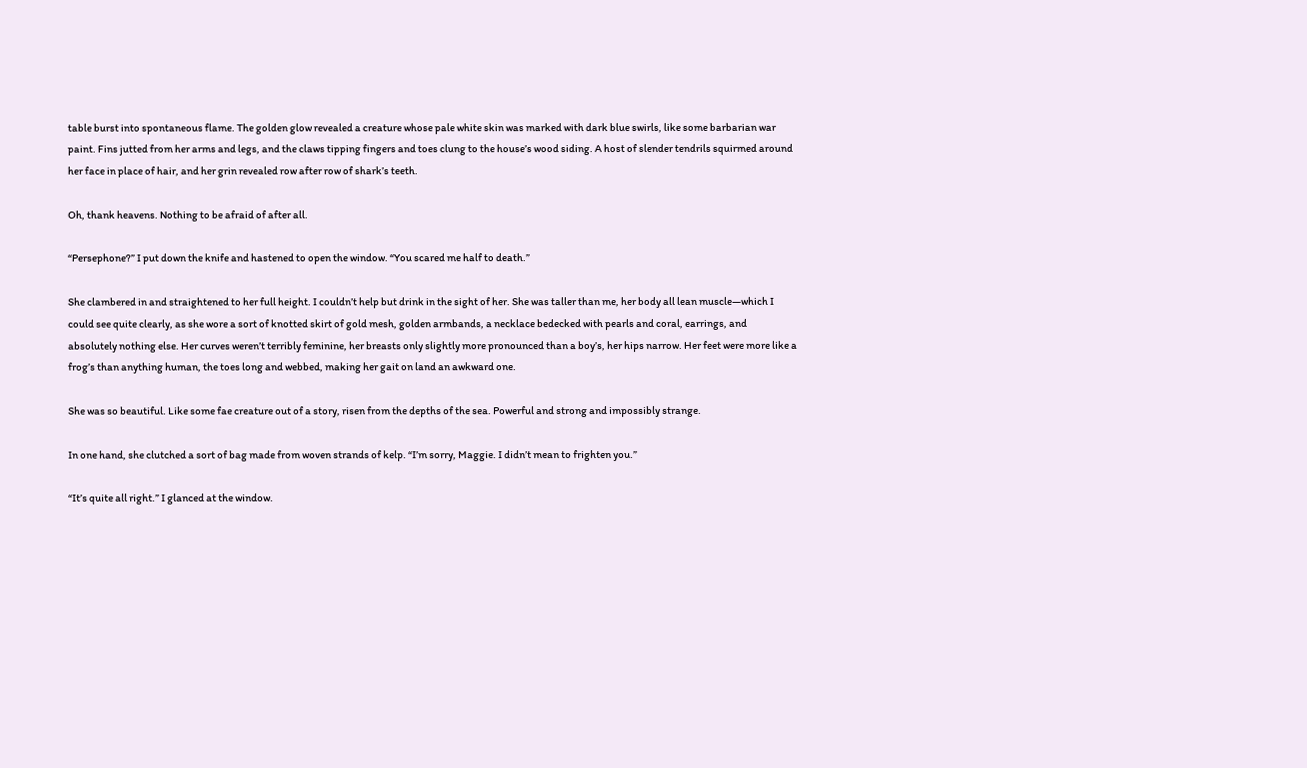table burst into spontaneous flame. The golden glow revealed a creature whose pale white skin was marked with dark blue swirls, like some barbarian war paint. Fins jutted from her arms and legs, and the claws tipping fingers and toes clung to the house’s wood siding. A host of slender tendrils squirmed around her face in place of hair, and her grin revealed row after row of shark’s teeth.

Oh, thank heavens. Nothing to be afraid of after all.

“Persephone?” I put down the knife and hastened to open the window. “You scared me half to death.”

She clambered in and straightened to her full height. I couldn’t help but drink in the sight of her. She was taller than me, her body all lean muscle—which I could see quite clearly, as she wore a sort of knotted skirt of gold mesh, golden armbands, a necklace bedecked with pearls and coral, earrings, and absolutely nothing else. Her curves weren’t terribly feminine, her breasts only slightly more pronounced than a boy’s, her hips narrow. Her feet were more like a frog’s than anything human, the toes long and webbed, making her gait on land an awkward one.

She was so beautiful. Like some fae creature out of a story, risen from the depths of the sea. Powerful and strong and impossibly strange.

In one hand, she clutched a sort of bag made from woven strands of kelp. “I’m sorry, Maggie. I didn’t mean to frighten you.”

“It’s quite all right.” I glanced at the window.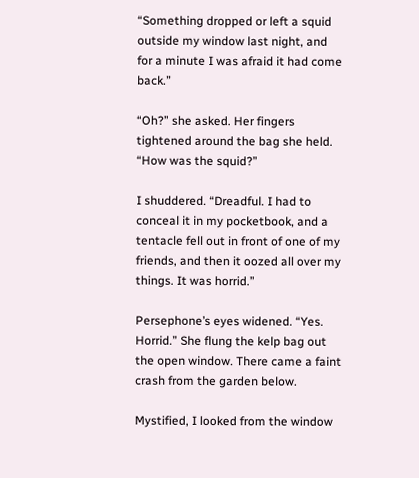“Something dropped or left a squid outside my window last night, and for a minute I was afraid it had come back.”

“Oh?” she asked. Her fingers tightened around the bag she held. “How was the squid?”

I shuddered. “Dreadful. I had to conceal it in my pocketbook, and a tentacle fell out in front of one of my friends, and then it oozed all over my things. It was horrid.”

Persephone’s eyes widened. “Yes. Horrid.” She flung the kelp bag out the open window. There came a faint crash from the garden below.

Mystified, I looked from the window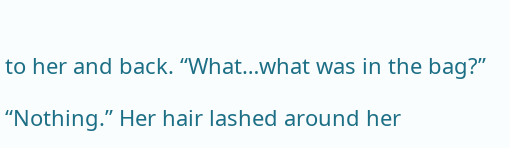to her and back. “What…what was in the bag?”

“Nothing.” Her hair lashed around her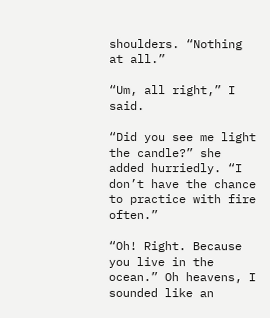shoulders. “Nothing at all.”

“Um, all right,” I said.

“Did you see me light the candle?” she added hurriedly. “I don’t have the chance to practice with fire often.”

“Oh! Right. Because you live in the ocean.” Oh heavens, I sounded like an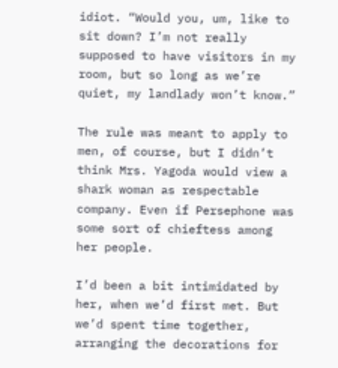idiot. “Would you, um, like to sit down? I’m not really supposed to have visitors in my room, but so long as we’re quiet, my landlady won’t know.”

The rule was meant to apply to men, of course, but I didn’t think Mrs. Yagoda would view a shark woman as respectable company. Even if Persephone was some sort of chieftess among her people.

I’d been a bit intimidated by her, when we’d first met. But we’d spent time together, arranging the decorations for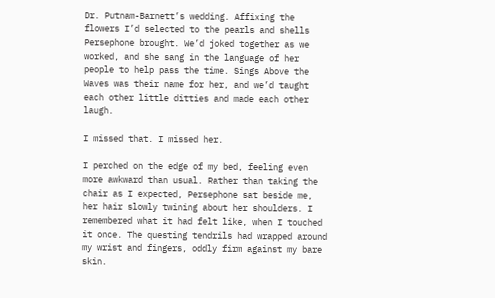Dr. Putnam-Barnett’s wedding. Affixing the flowers I’d selected to the pearls and shells Persephone brought. We’d joked together as we worked, and she sang in the language of her people to help pass the time. Sings Above the Waves was their name for her, and we’d taught each other little ditties and made each other laugh.

I missed that. I missed her.

I perched on the edge of my bed, feeling even more awkward than usual. Rather than taking the chair as I expected, Persephone sat beside me, her hair slowly twining about her shoulders. I remembered what it had felt like, when I touched it once. The questing tendrils had wrapped around my wrist and fingers, oddly firm against my bare skin.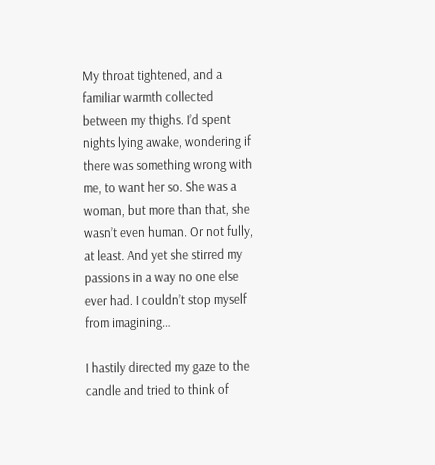My throat tightened, and a familiar warmth collected between my thighs. I’d spent nights lying awake, wondering if there was something wrong with me, to want her so. She was a woman, but more than that, she wasn’t even human. Or not fully, at least. And yet she stirred my passions in a way no one else ever had. I couldn’t stop myself from imagining…

I hastily directed my gaze to the candle and tried to think of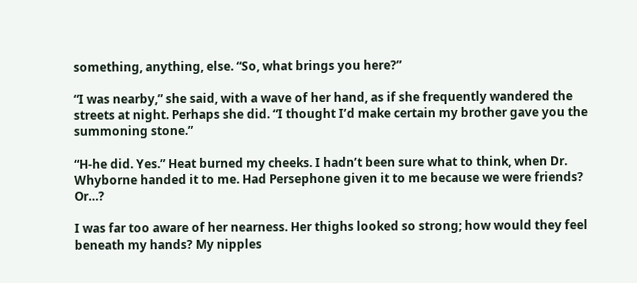something, anything, else. “So, what brings you here?”

“I was nearby,” she said, with a wave of her hand, as if she frequently wandered the streets at night. Perhaps she did. “I thought I’d make certain my brother gave you the summoning stone.”

“H-he did. Yes.” Heat burned my cheeks. I hadn’t been sure what to think, when Dr. Whyborne handed it to me. Had Persephone given it to me because we were friends? Or…?

I was far too aware of her nearness. Her thighs looked so strong; how would they feel beneath my hands? My nipples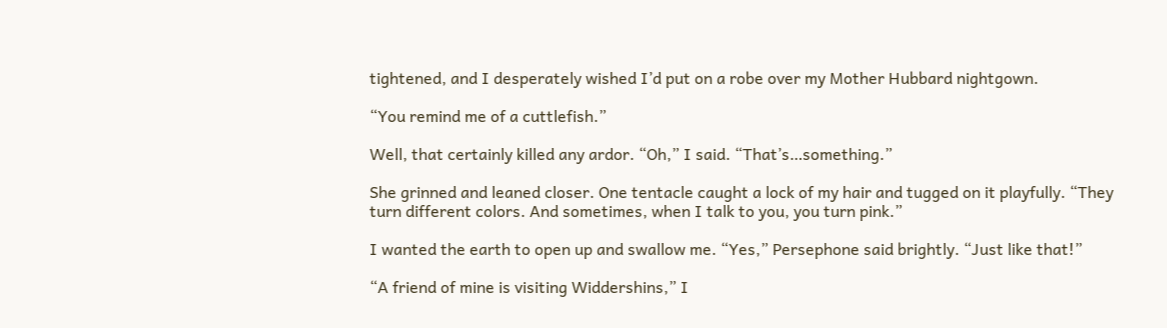tightened, and I desperately wished I’d put on a robe over my Mother Hubbard nightgown.

“You remind me of a cuttlefish.”

Well, that certainly killed any ardor. “Oh,” I said. “That’s…something.”

She grinned and leaned closer. One tentacle caught a lock of my hair and tugged on it playfully. “They turn different colors. And sometimes, when I talk to you, you turn pink.”

I wanted the earth to open up and swallow me. “Yes,” Persephone said brightly. “Just like that!”

“A friend of mine is visiting Widdershins,” I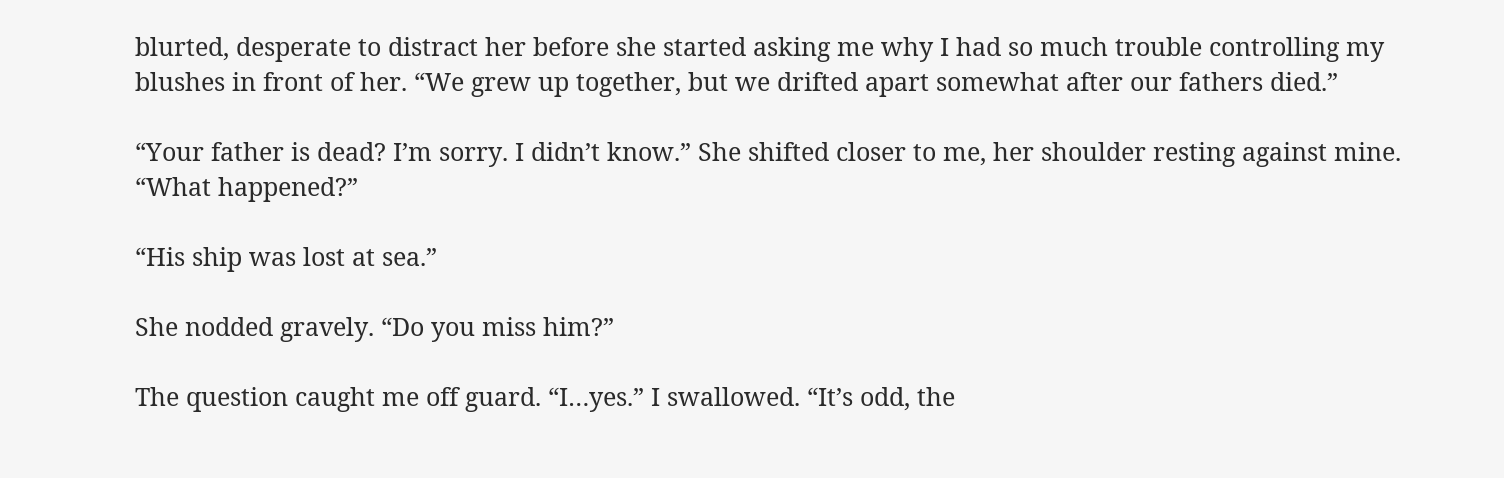blurted, desperate to distract her before she started asking me why I had so much trouble controlling my blushes in front of her. “We grew up together, but we drifted apart somewhat after our fathers died.”

“Your father is dead? I’m sorry. I didn’t know.” She shifted closer to me, her shoulder resting against mine. “What happened?”

“His ship was lost at sea.”

She nodded gravely. “Do you miss him?”

The question caught me off guard. “I…yes.” I swallowed. “It’s odd, the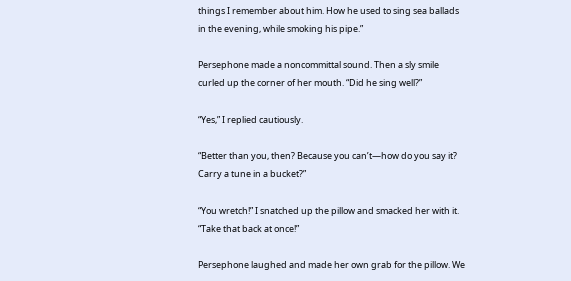things I remember about him. How he used to sing sea ballads in the evening, while smoking his pipe.”

Persephone made a noncommittal sound. Then a sly smile curled up the corner of her mouth. “Did he sing well?”

“Yes,” I replied cautiously.

“Better than you, then? Because you can’t—how do you say it? Carry a tune in a bucket?”

“You wretch!” I snatched up the pillow and smacked her with it. “Take that back at once!”

Persephone laughed and made her own grab for the pillow. We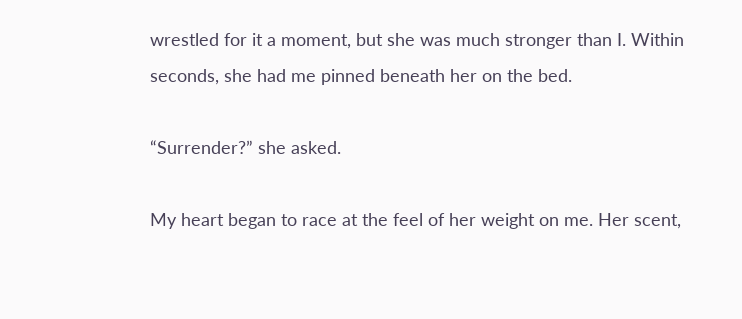wrestled for it a moment, but she was much stronger than I. Within seconds, she had me pinned beneath her on the bed.

“Surrender?” she asked.

My heart began to race at the feel of her weight on me. Her scent,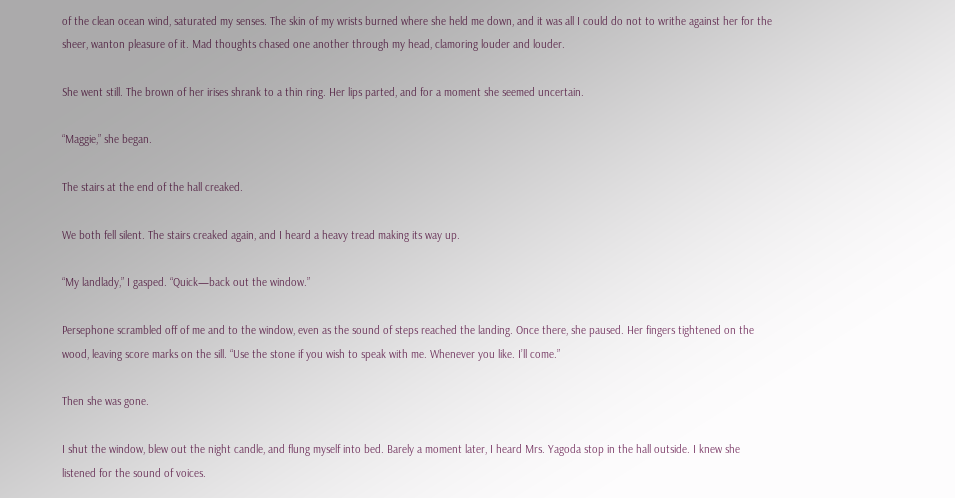of the clean ocean wind, saturated my senses. The skin of my wrists burned where she held me down, and it was all I could do not to writhe against her for the sheer, wanton pleasure of it. Mad thoughts chased one another through my head, clamoring louder and louder.

She went still. The brown of her irises shrank to a thin ring. Her lips parted, and for a moment she seemed uncertain.

“Maggie,” she began.

The stairs at the end of the hall creaked.

We both fell silent. The stairs creaked again, and I heard a heavy tread making its way up.

“My landlady,” I gasped. “Quick—back out the window.”

Persephone scrambled off of me and to the window, even as the sound of steps reached the landing. Once there, she paused. Her fingers tightened on the wood, leaving score marks on the sill. “Use the stone if you wish to speak with me. Whenever you like. I’ll come.”

Then she was gone.

I shut the window, blew out the night candle, and flung myself into bed. Barely a moment later, I heard Mrs. Yagoda stop in the hall outside. I knew she listened for the sound of voices.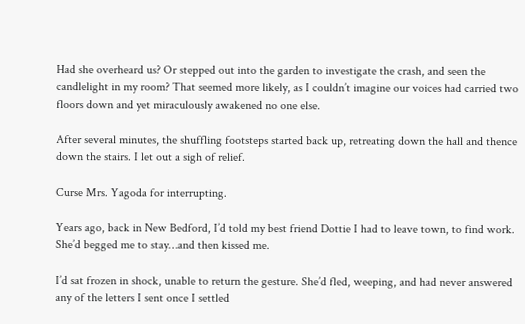Had she overheard us? Or stepped out into the garden to investigate the crash, and seen the candlelight in my room? That seemed more likely, as I couldn’t imagine our voices had carried two floors down and yet miraculously awakened no one else.

After several minutes, the shuffling footsteps started back up, retreating down the hall and thence down the stairs. I let out a sigh of relief.

Curse Mrs. Yagoda for interrupting.

Years ago, back in New Bedford, I’d told my best friend Dottie I had to leave town, to find work. She’d begged me to stay…and then kissed me.

I’d sat frozen in shock, unable to return the gesture. She’d fled, weeping, and had never answered any of the letters I sent once I settled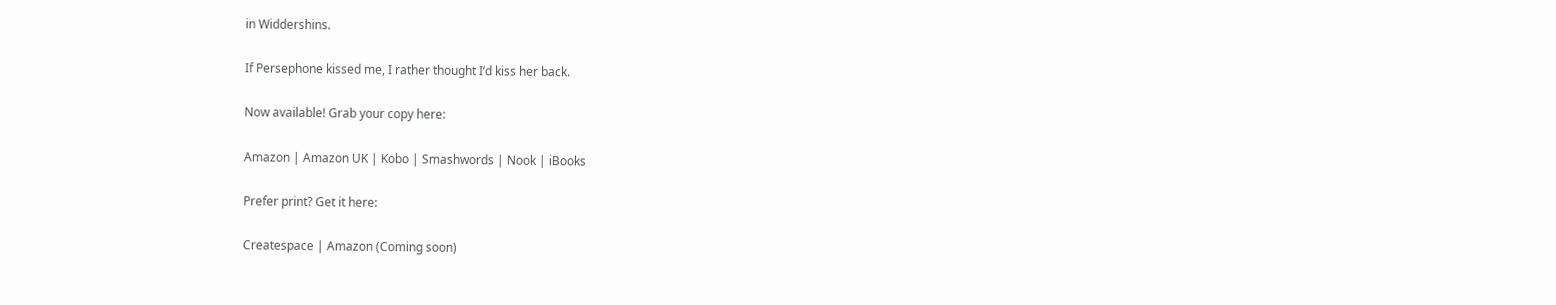in Widdershins.

If Persephone kissed me, I rather thought I’d kiss her back.

Now available! Grab your copy here:

Amazon | Amazon UK | Kobo | Smashwords | Nook | iBooks

Prefer print? Get it here:

Createspace | Amazon (Coming soon)